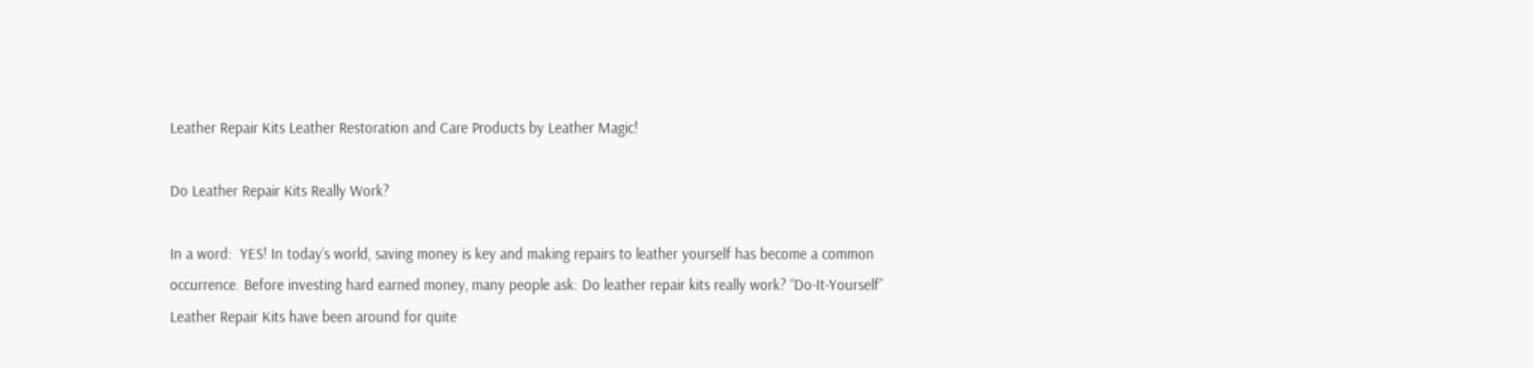Leather Repair Kits Leather Restoration and Care Products by Leather Magic!

Do Leather Repair Kits Really Work?

In a word:  YES! In today’s world, saving money is key and making repairs to leather yourself has become a common occurrence. Before investing hard earned money, many people ask: Do leather repair kits really work? “Do-It-Yourself” Leather Repair Kits have been around for quite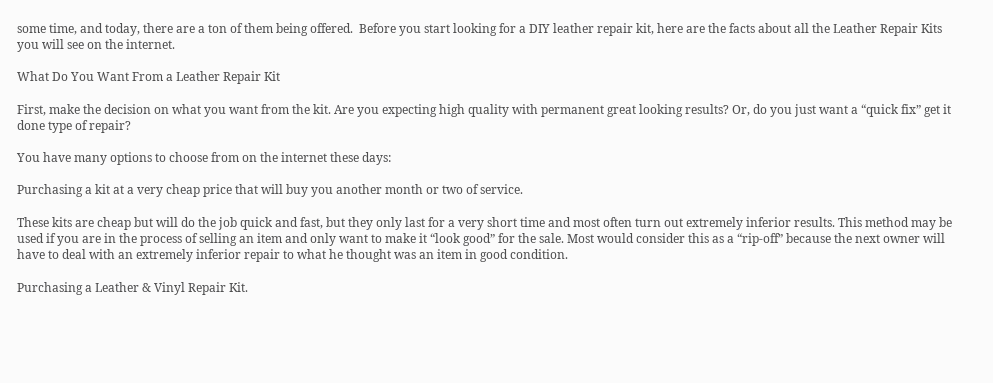some time, and today, there are a ton of them being offered.  Before you start looking for a DIY leather repair kit, here are the facts about all the Leather Repair Kits you will see on the internet.

What Do You Want From a Leather Repair Kit

First, make the decision on what you want from the kit. Are you expecting high quality with permanent great looking results? Or, do you just want a “quick fix” get it done type of repair?

You have many options to choose from on the internet these days:

Purchasing a kit at a very cheap price that will buy you another month or two of service.

These kits are cheap but will do the job quick and fast, but they only last for a very short time and most often turn out extremely inferior results. This method may be used if you are in the process of selling an item and only want to make it “look good” for the sale. Most would consider this as a “rip-off” because the next owner will have to deal with an extremely inferior repair to what he thought was an item in good condition.

Purchasing a Leather & Vinyl Repair Kit.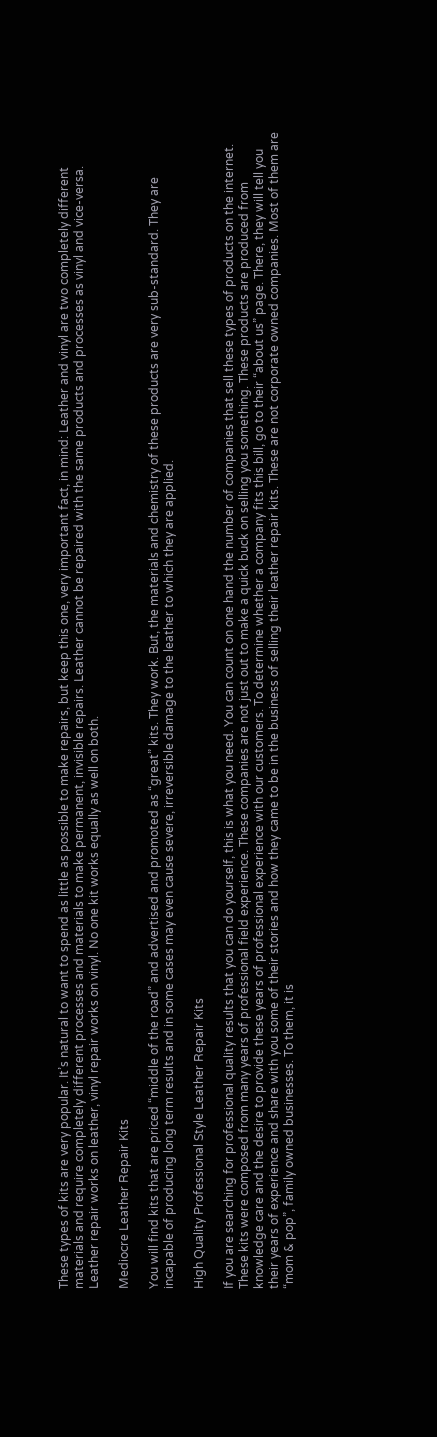These types of kits are very popular. It’s natural to want to spend as little as possible to make repairs, but keep this one, very important fact, in mind: Leather and vinyl are two completely different materials and require completely different processes and materials to make permanent, invisible repairs. Leather cannot be repaired with the same products and processes as vinyl and vice-versa. Leather repair works on leather, vinyl repair works on vinyl. No one kit works equally as well on both.

Mediocre Leather Repair Kits

You will find kits that are priced “middle of the road” and advertised and promoted as “great” kits. They work. But, the materials and chemistry of these products are very sub-standard. They are incapable of producing long term results and in some cases may even cause severe, irreversible damage to the leather to which they are applied.

High Quality Professional Style Leather Repair Kits

If you are searching for professional quality results that you can do yourself, this is what you need. You can count on one hand the number of companies that sell these types of products on the internet. These kits were composed from many years of professional field experience. These companies are not just out to make a quick buck on selling you something. These products are produced from knowledge care and the desire to provide these years of professional experience with our customers. To determine whether a company fits this bill, go to their “about us” page. There, they will tell you their years of experience and share with you some of their stories and how they came to be in the business of selling their leather repair kits. These are not corporate owned companies. Most of them are “mom & pop”, family owned businesses. To them, it is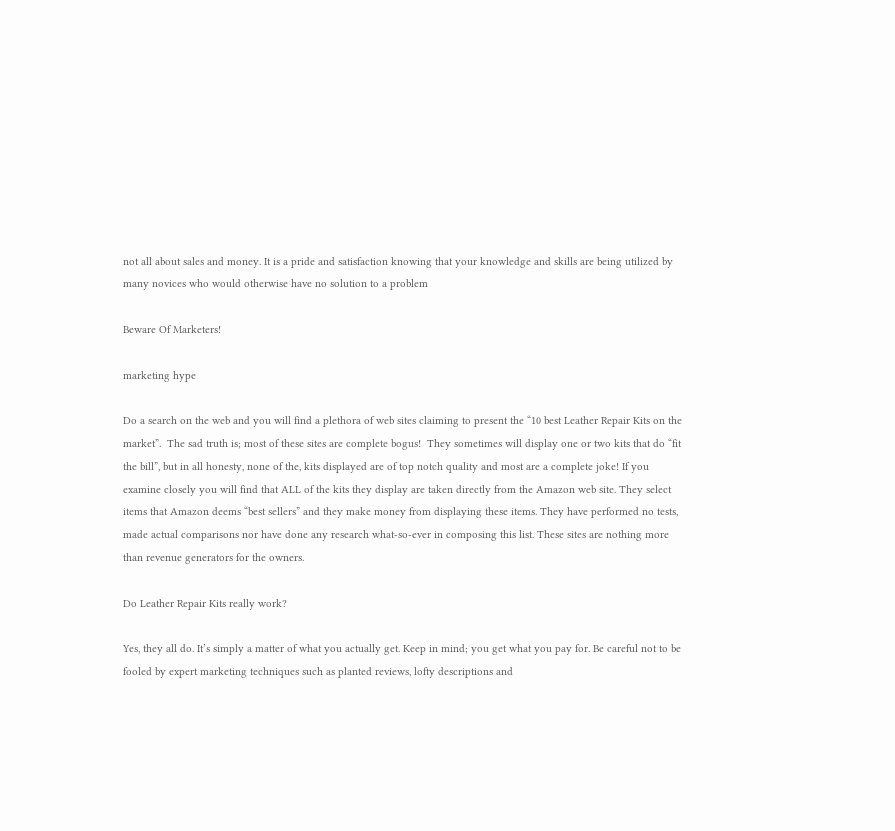not all about sales and money. It is a pride and satisfaction knowing that your knowledge and skills are being utilized by many novices who would otherwise have no solution to a problem

Beware Of Marketers!

marketing hype

Do a search on the web and you will find a plethora of web sites claiming to present the “10 best Leather Repair Kits on the market”.  The sad truth is; most of these sites are complete bogus!  They sometimes will display one or two kits that do “fit the bill”, but in all honesty, none of the, kits displayed are of top notch quality and most are a complete joke! If you examine closely you will find that ALL of the kits they display are taken directly from the Amazon web site. They select items that Amazon deems “best sellers” and they make money from displaying these items. They have performed no tests, made actual comparisons nor have done any research what-so-ever in composing this list. These sites are nothing more than revenue generators for the owners.

Do Leather Repair Kits really work?

Yes, they all do. It’s simply a matter of what you actually get. Keep in mind; you get what you pay for. Be careful not to be fooled by expert marketing techniques such as planted reviews, lofty descriptions and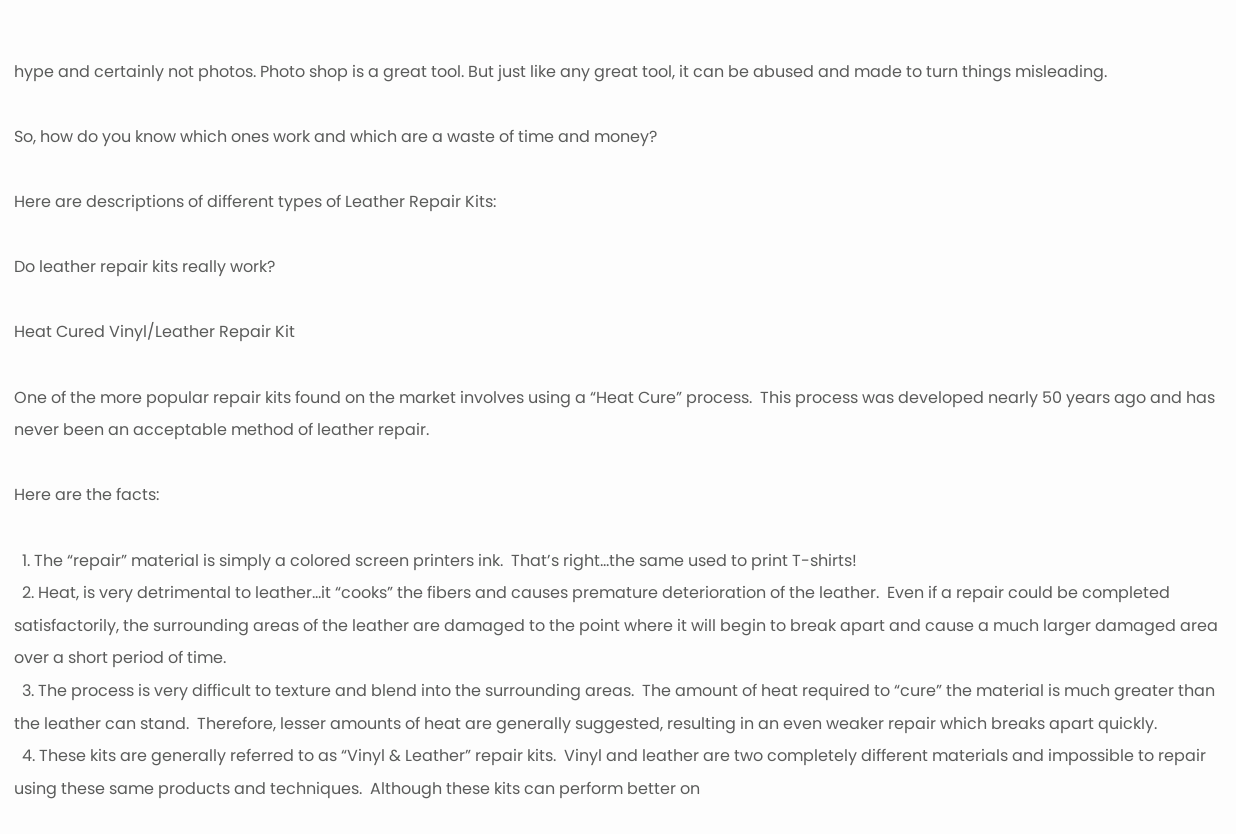hype and certainly not photos. Photo shop is a great tool. But just like any great tool, it can be abused and made to turn things misleading.

So, how do you know which ones work and which are a waste of time and money?

Here are descriptions of different types of Leather Repair Kits:

Do leather repair kits really work?

Heat Cured Vinyl/Leather Repair Kit

One of the more popular repair kits found on the market involves using a “Heat Cure” process.  This process was developed nearly 50 years ago and has never been an acceptable method of leather repair.

Here are the facts:

  1. The “repair” material is simply a colored screen printers ink.  That’s right…the same used to print T-shirts!
  2. Heat, is very detrimental to leather…it “cooks” the fibers and causes premature deterioration of the leather.  Even if a repair could be completed satisfactorily, the surrounding areas of the leather are damaged to the point where it will begin to break apart and cause a much larger damaged area over a short period of time.
  3. The process is very difficult to texture and blend into the surrounding areas.  The amount of heat required to “cure” the material is much greater than the leather can stand.  Therefore, lesser amounts of heat are generally suggested, resulting in an even weaker repair which breaks apart quickly.
  4. These kits are generally referred to as “Vinyl & Leather” repair kits.  Vinyl and leather are two completely different materials and impossible to repair using these same products and techniques.  Although these kits can perform better on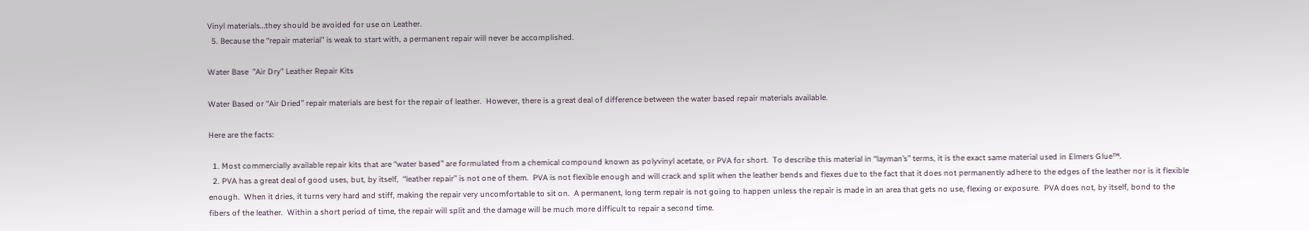Vinyl materials…they should be avoided for use on Leather.
  5. Because the “repair material” is weak to start with, a permanent repair will never be accomplished.

Water Base  "Air Dry" Leather Repair Kits

Water Based or “Air Dried” repair materials are best for the repair of leather.  However, there is a great deal of difference between the water based repair materials available.

Here are the facts:

  1. Most commercially available repair kits that are “water based” are formulated from a chemical compound known as polyvinyl acetate, or PVA for short.  To describe this material in “layman’s” terms, it is the exact same material used in Elmers Glue™.
  2. PVA has a great deal of good uses, but, by itself,  “leather repair” is not one of them.  PVA is not flexible enough and will crack and split when the leather bends and flexes due to the fact that it does not permanently adhere to the edges of the leather nor is it flexible enough.  When it dries, it turns very hard and stiff, making the repair very uncomfortable to sit on.  A permanent, long term repair is not going to happen unless the repair is made in an area that gets no use, flexing or exposure.  PVA does not, by itself, bond to the fibers of the leather.  Within a short period of time, the repair will split and the damage will be much more difficult to repair a second time.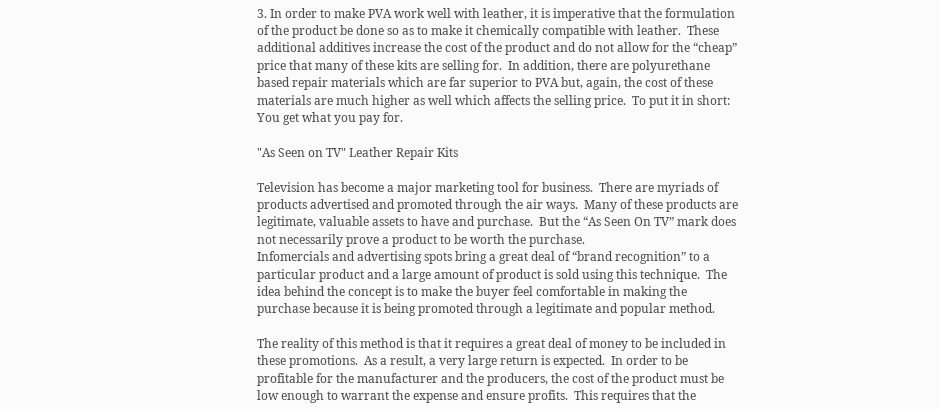3. In order to make PVA work well with leather, it is imperative that the formulation of the product be done so as to make it chemically compatible with leather.  These additional additives increase the cost of the product and do not allow for the “cheap” price that many of these kits are selling for.  In addition, there are polyurethane based repair materials which are far superior to PVA but, again, the cost of these materials are much higher as well which affects the selling price.  To put it in short:  You get what you pay for.

"As Seen on TV" Leather Repair Kits

Television has become a major marketing tool for business.  There are myriads of products advertised and promoted through the air ways.  Many of these products are legitimate, valuable assets to have and purchase.  But the “As Seen On TV” mark does not necessarily prove a product to be worth the purchase.
Infomercials and advertising spots bring a great deal of “brand recognition” to a particular product and a large amount of product is sold using this technique.  The idea behind the concept is to make the buyer feel comfortable in making the purchase because it is being promoted through a legitimate and popular method.

The reality of this method is that it requires a great deal of money to be included in these promotions.  As a result, a very large return is expected.  In order to be profitable for the manufacturer and the producers, the cost of the product must be low enough to warrant the expense and ensure profits.  This requires that the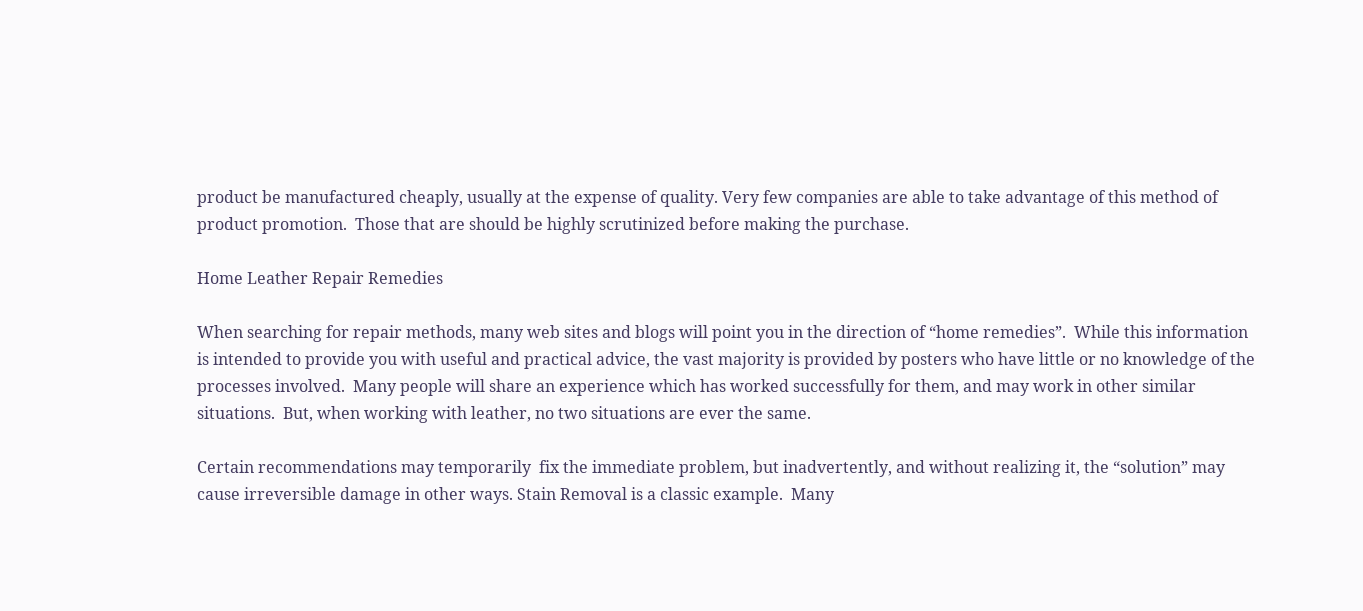product be manufactured cheaply, usually at the expense of quality. Very few companies are able to take advantage of this method of product promotion.  Those that are should be highly scrutinized before making the purchase.

Home Leather Repair Remedies

When searching for repair methods, many web sites and blogs will point you in the direction of “home remedies”.  While this information is intended to provide you with useful and practical advice, the vast majority is provided by posters who have little or no knowledge of the processes involved.  Many people will share an experience which has worked successfully for them, and may work in other similar situations.  But, when working with leather, no two situations are ever the same.

Certain recommendations may temporarily  fix the immediate problem, but inadvertently, and without realizing it, the “solution” may cause irreversible damage in other ways. Stain Removal is a classic example.  Many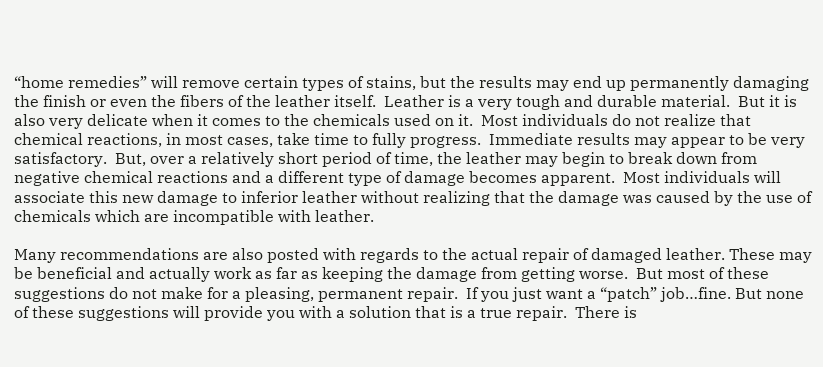“home remedies” will remove certain types of stains, but the results may end up permanently damaging the finish or even the fibers of the leather itself.  Leather is a very tough and durable material.  But it is also very delicate when it comes to the chemicals used on it.  Most individuals do not realize that chemical reactions, in most cases, take time to fully progress.  Immediate results may appear to be very satisfactory.  But, over a relatively short period of time, the leather may begin to break down from negative chemical reactions and a different type of damage becomes apparent.  Most individuals will associate this new damage to inferior leather without realizing that the damage was caused by the use of chemicals which are incompatible with leather.

Many recommendations are also posted with regards to the actual repair of damaged leather. These may be beneficial and actually work as far as keeping the damage from getting worse.  But most of these suggestions do not make for a pleasing, permanent repair.  If you just want a “patch” job…fine. But none of these suggestions will provide you with a solution that is a true repair.  There is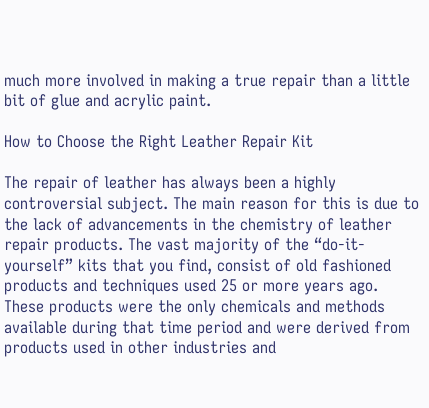much more involved in making a true repair than a little bit of glue and acrylic paint.

How to Choose the Right Leather Repair Kit

The repair of leather has always been a highly controversial subject. The main reason for this is due to the lack of advancements in the chemistry of leather repair products. The vast majority of the “do-it-yourself” kits that you find, consist of old fashioned products and techniques used 25 or more years ago. These products were the only chemicals and methods available during that time period and were derived from products used in other industries and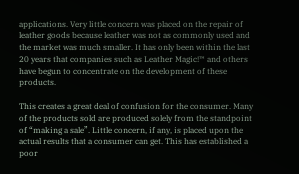applications. Very little concern was placed on the repair of leather goods because leather was not as commonly used and the market was much smaller. It has only been within the last 20 years that companies such as Leather Magic!™ and others have begun to concentrate on the development of these products.

This creates a great deal of confusion for the consumer. Many of the products sold are produced solely from the standpoint of “making a sale”. Little concern, if any, is placed upon the actual results that a consumer can get. This has established a poor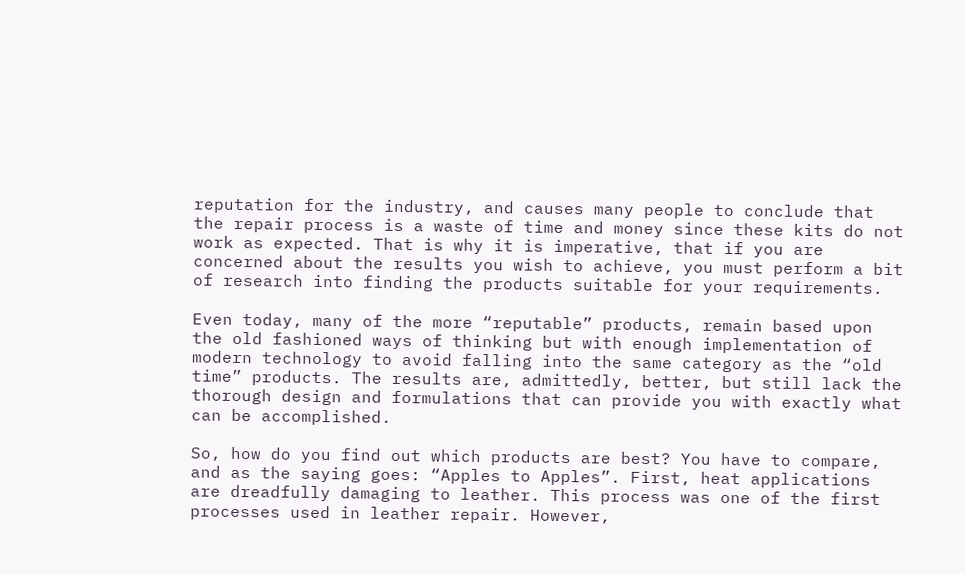reputation for the industry, and causes many people to conclude that the repair process is a waste of time and money since these kits do not work as expected. That is why it is imperative, that if you are concerned about the results you wish to achieve, you must perform a bit of research into finding the products suitable for your requirements.

Even today, many of the more “reputable” products, remain based upon the old fashioned ways of thinking but with enough implementation of modern technology to avoid falling into the same category as the “old time” products. The results are, admittedly, better, but still lack the thorough design and formulations that can provide you with exactly what can be accomplished.

So, how do you find out which products are best? You have to compare, and as the saying goes: “Apples to Apples”. First, heat applications are dreadfully damaging to leather. This process was one of the first processes used in leather repair. However,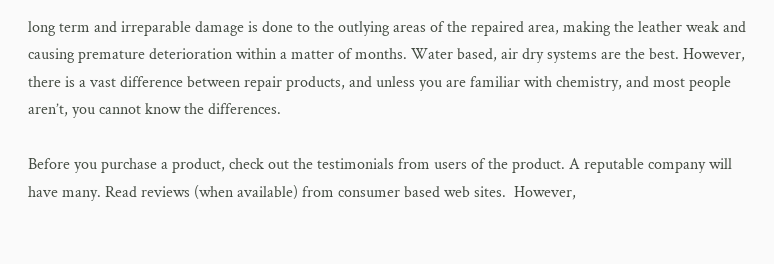long term and irreparable damage is done to the outlying areas of the repaired area, making the leather weak and causing premature deterioration within a matter of months. Water based, air dry systems are the best. However, there is a vast difference between repair products, and unless you are familiar with chemistry, and most people aren’t, you cannot know the differences.

Before you purchase a product, check out the testimonials from users of the product. A reputable company will have many. Read reviews (when available) from consumer based web sites.  However,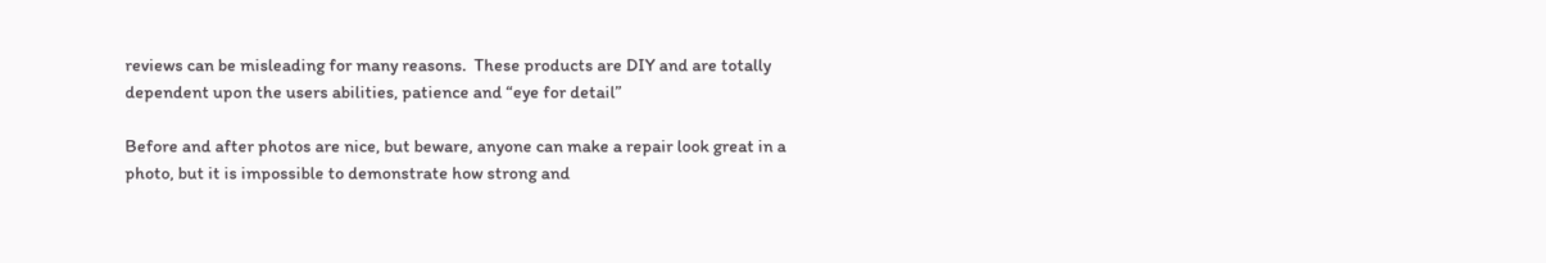reviews can be misleading for many reasons.  These products are DIY and are totally dependent upon the users abilities, patience and “eye for detail”

Before and after photos are nice, but beware, anyone can make a repair look great in a photo, but it is impossible to demonstrate how strong and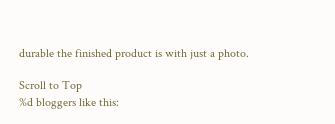durable the finished product is with just a photo.

Scroll to Top
%d bloggers like this: